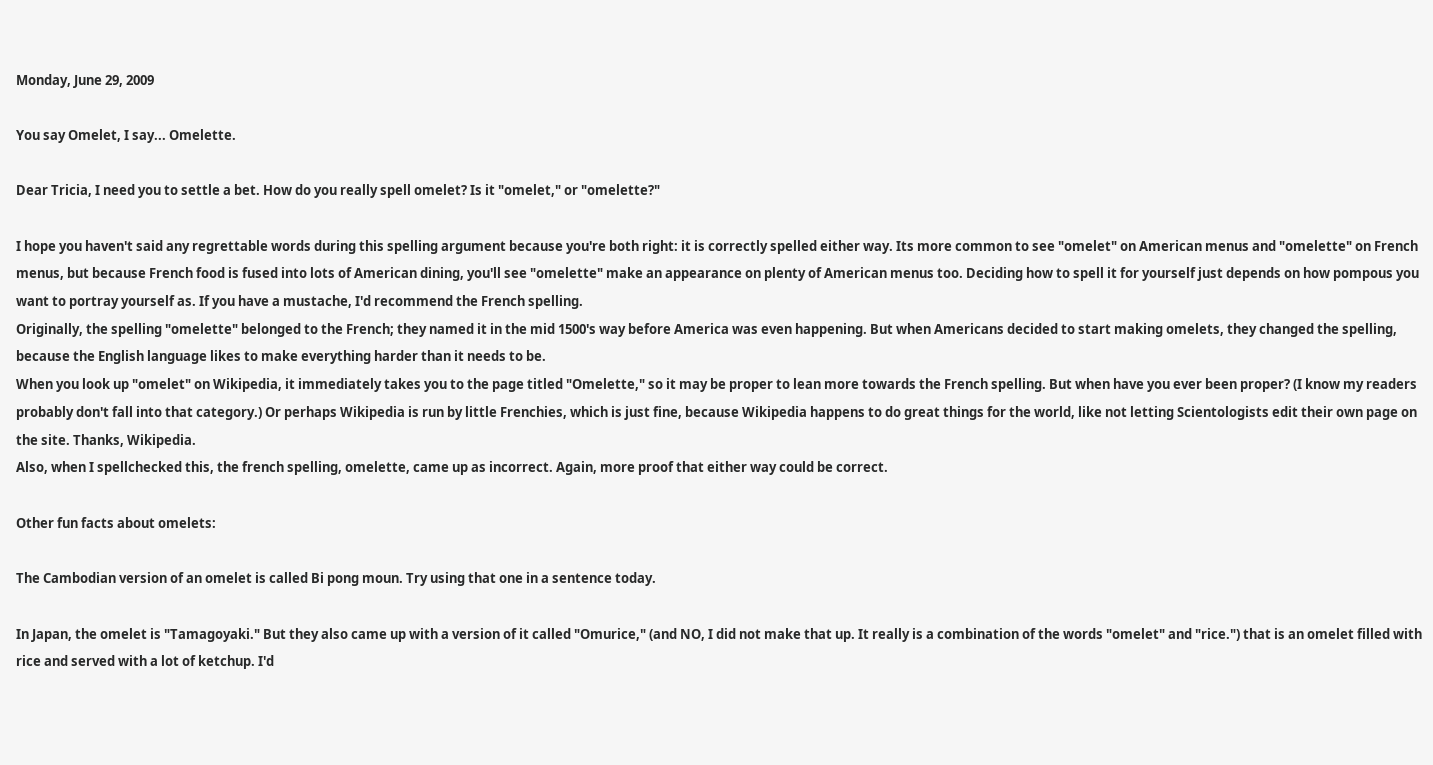Monday, June 29, 2009

You say Omelet, I say... Omelette.

Dear Tricia, I need you to settle a bet. How do you really spell omelet? Is it "omelet," or "omelette?"

I hope you haven't said any regrettable words during this spelling argument because you're both right: it is correctly spelled either way. Its more common to see "omelet" on American menus and "omelette" on French menus, but because French food is fused into lots of American dining, you'll see "omelette" make an appearance on plenty of American menus too. Deciding how to spell it for yourself just depends on how pompous you want to portray yourself as. If you have a mustache, I'd recommend the French spelling.
Originally, the spelling "omelette" belonged to the French; they named it in the mid 1500's way before America was even happening. But when Americans decided to start making omelets, they changed the spelling, because the English language likes to make everything harder than it needs to be.
When you look up "omelet" on Wikipedia, it immediately takes you to the page titled "Omelette," so it may be proper to lean more towards the French spelling. But when have you ever been proper? (I know my readers probably don't fall into that category.) Or perhaps Wikipedia is run by little Frenchies, which is just fine, because Wikipedia happens to do great things for the world, like not letting Scientologists edit their own page on the site. Thanks, Wikipedia.
Also, when I spellchecked this, the french spelling, omelette, came up as incorrect. Again, more proof that either way could be correct.

Other fun facts about omelets:

The Cambodian version of an omelet is called Bi pong moun. Try using that one in a sentence today.

In Japan, the omelet is "Tamagoyaki." But they also came up with a version of it called "Omurice," (and NO, I did not make that up. It really is a combination of the words "omelet" and "rice.") that is an omelet filled with rice and served with a lot of ketchup. I'd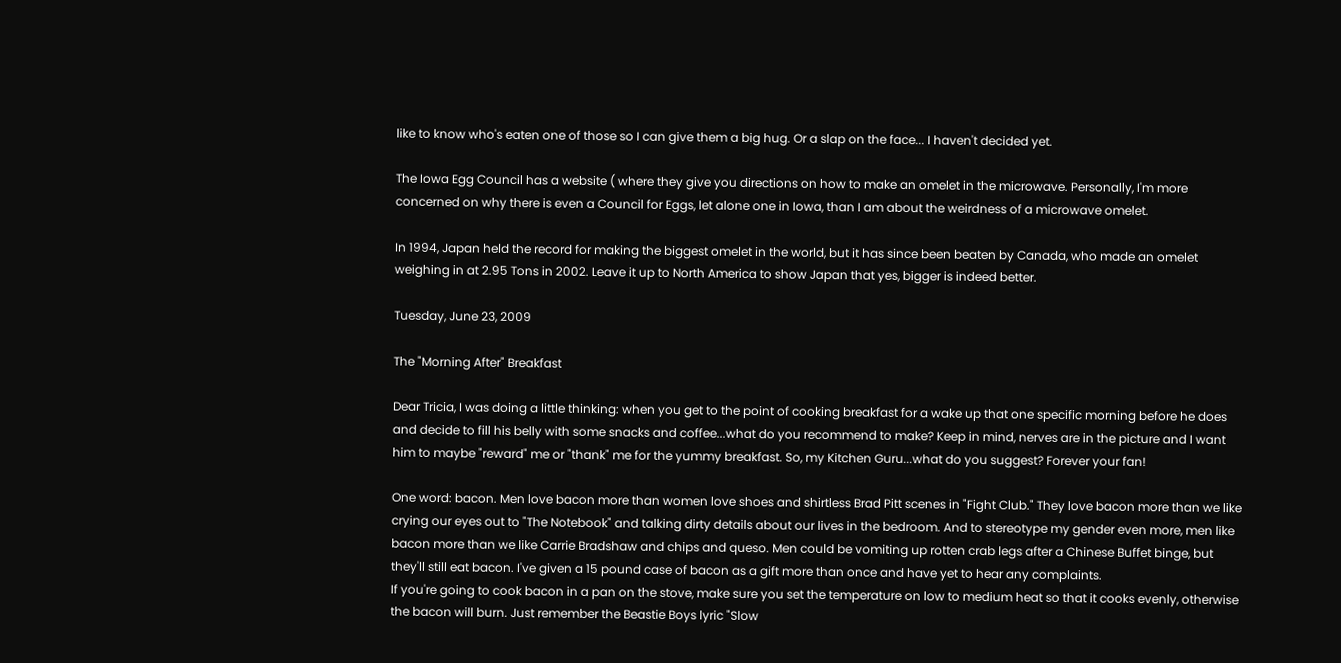like to know who's eaten one of those so I can give them a big hug. Or a slap on the face... I haven't decided yet.

The Iowa Egg Council has a website ( where they give you directions on how to make an omelet in the microwave. Personally, I'm more concerned on why there is even a Council for Eggs, let alone one in Iowa, than I am about the weirdness of a microwave omelet.

In 1994, Japan held the record for making the biggest omelet in the world, but it has since been beaten by Canada, who made an omelet weighing in at 2.95 Tons in 2002. Leave it up to North America to show Japan that yes, bigger is indeed better.

Tuesday, June 23, 2009

The "Morning After" Breakfast

Dear Tricia, I was doing a little thinking: when you get to the point of cooking breakfast for a wake up that one specific morning before he does and decide to fill his belly with some snacks and coffee...what do you recommend to make? Keep in mind, nerves are in the picture and I want him to maybe "reward" me or "thank" me for the yummy breakfast. So, my Kitchen Guru...what do you suggest? Forever your fan!

One word: bacon. Men love bacon more than women love shoes and shirtless Brad Pitt scenes in "Fight Club." They love bacon more than we like crying our eyes out to "The Notebook" and talking dirty details about our lives in the bedroom. And to stereotype my gender even more, men like bacon more than we like Carrie Bradshaw and chips and queso. Men could be vomiting up rotten crab legs after a Chinese Buffet binge, but they'll still eat bacon. I've given a 15 pound case of bacon as a gift more than once and have yet to hear any complaints.
If you're going to cook bacon in a pan on the stove, make sure you set the temperature on low to medium heat so that it cooks evenly, otherwise the bacon will burn. Just remember the Beastie Boys lyric "Slow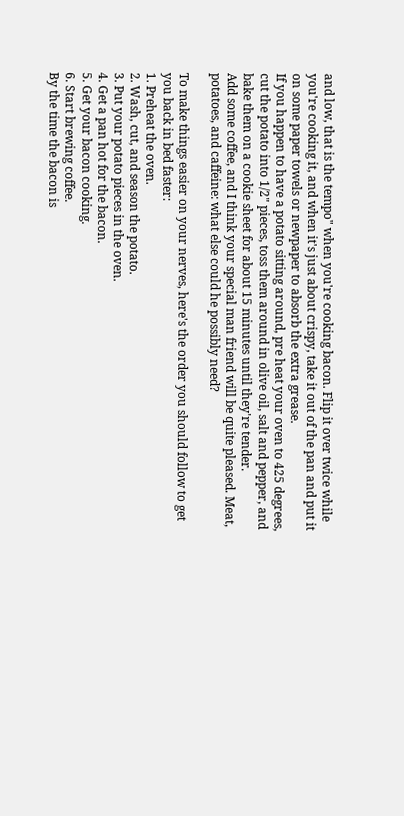and low, that is the tempo" when you're cooking bacon. Flip it over twice while you're cooking it, and when it's just about crispy, take it out of the pan and put it on some paper towels or newpaper to absorb the extra grease.
If you happen to have a potato sitting around, pre heat your oven to 425 degrees, cut the potato into 1/2" pieces, toss them around in olive oil, salt and pepper, and bake them on a cookie sheet for about 15 minutes until they're tender.
Add some coffee, and I think your special man friend will be quite pleased. Meat, potatoes, and caffeine: what else could he possibly need?

To make things easier on your nerves, here's the order you should follow to get you back in bed faster:
1. Preheat the oven.
2. Wash, cut, and season the potato.
3. Put your potato pieces in the oven.
4. Get a pan hot for the bacon.
5. Get your bacon cooking.
6. Start brewing coffee.
By the time the bacon is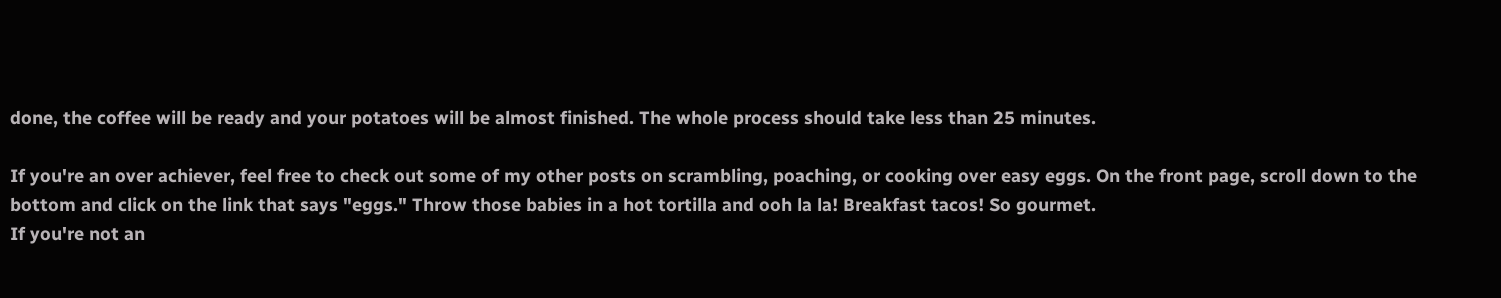done, the coffee will be ready and your potatoes will be almost finished. The whole process should take less than 25 minutes.

If you're an over achiever, feel free to check out some of my other posts on scrambling, poaching, or cooking over easy eggs. On the front page, scroll down to the bottom and click on the link that says "eggs." Throw those babies in a hot tortilla and ooh la la! Breakfast tacos! So gourmet.
If you're not an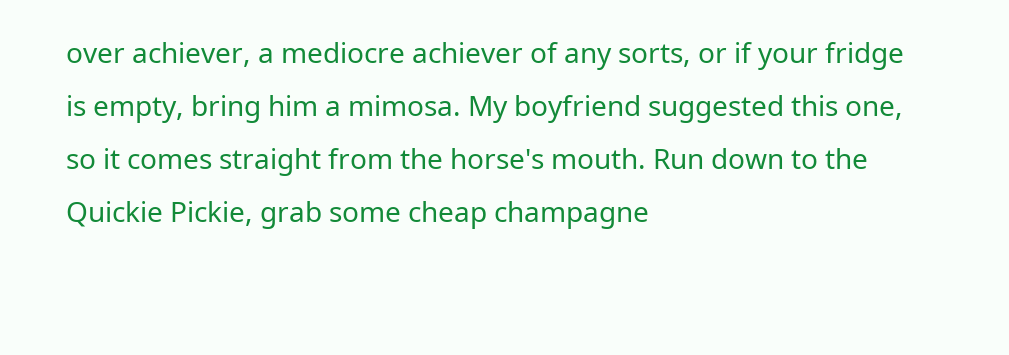over achiever, a mediocre achiever of any sorts, or if your fridge is empty, bring him a mimosa. My boyfriend suggested this one, so it comes straight from the horse's mouth. Run down to the Quickie Pickie, grab some cheap champagne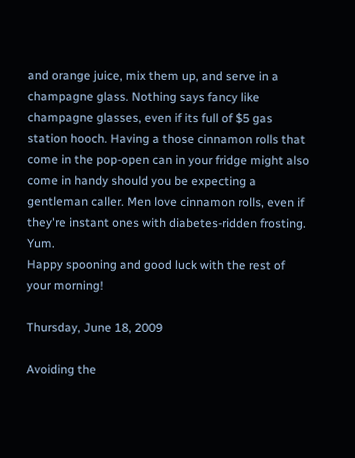and orange juice, mix them up, and serve in a champagne glass. Nothing says fancy like champagne glasses, even if its full of $5 gas station hooch. Having a those cinnamon rolls that come in the pop-open can in your fridge might also come in handy should you be expecting a gentleman caller. Men love cinnamon rolls, even if they're instant ones with diabetes-ridden frosting. Yum.
Happy spooning and good luck with the rest of your morning!

Thursday, June 18, 2009

Avoiding the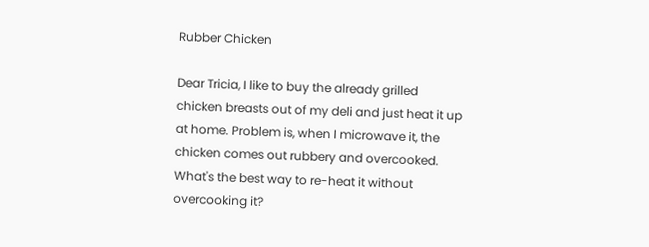Rubber Chicken

Dear Tricia, I like to buy the already grilled chicken breasts out of my deli and just heat it up at home. Problem is, when I microwave it, the chicken comes out rubbery and overcooked. What's the best way to re-heat it without overcooking it?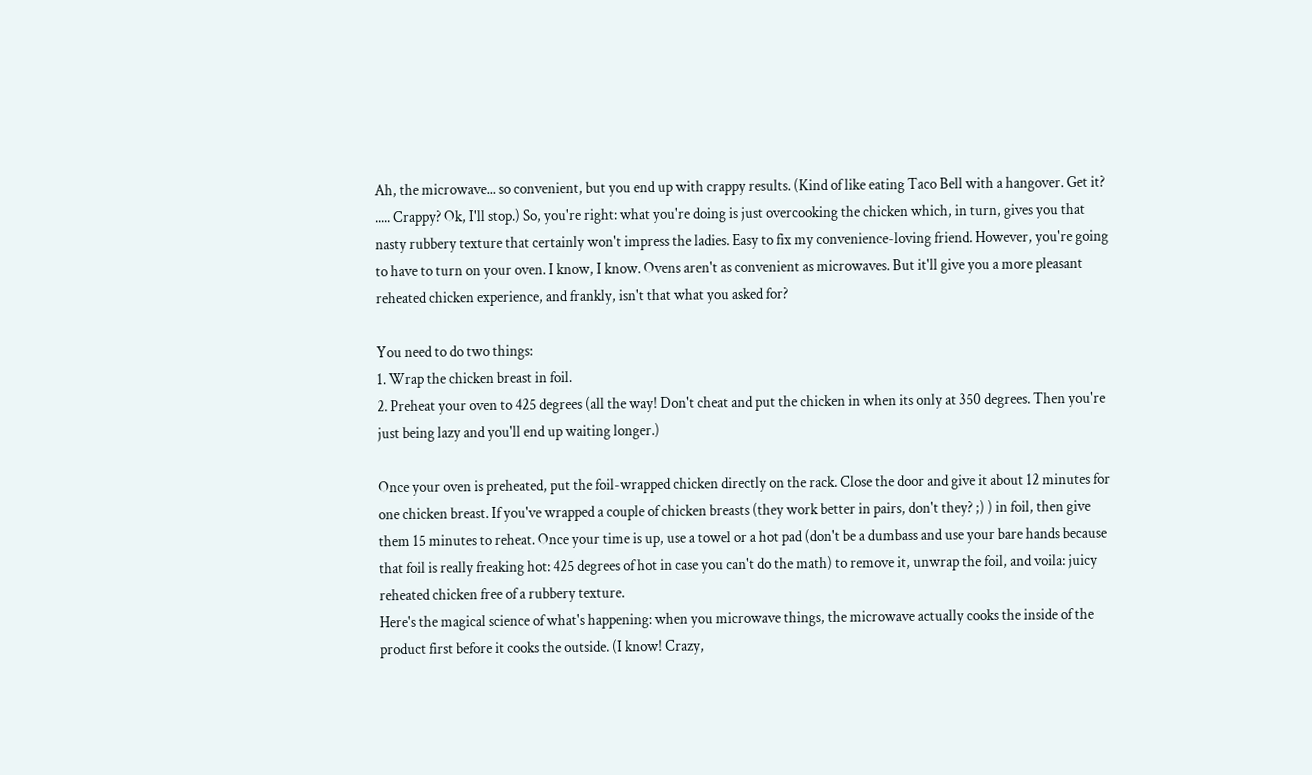Ah, the microwave... so convenient, but you end up with crappy results. (Kind of like eating Taco Bell with a hangover. Get it? ..... Crappy? Ok, I'll stop.) So, you're right: what you're doing is just overcooking the chicken which, in turn, gives you that nasty rubbery texture that certainly won't impress the ladies. Easy to fix my convenience-loving friend. However, you're going to have to turn on your oven. I know, I know. Ovens aren't as convenient as microwaves. But it'll give you a more pleasant reheated chicken experience, and frankly, isn't that what you asked for?

You need to do two things:
1. Wrap the chicken breast in foil.
2. Preheat your oven to 425 degrees (all the way! Don't cheat and put the chicken in when its only at 350 degrees. Then you're just being lazy and you'll end up waiting longer.)

Once your oven is preheated, put the foil-wrapped chicken directly on the rack. Close the door and give it about 12 minutes for one chicken breast. If you've wrapped a couple of chicken breasts (they work better in pairs, don't they? ;) ) in foil, then give them 15 minutes to reheat. Once your time is up, use a towel or a hot pad (don't be a dumbass and use your bare hands because that foil is really freaking hot: 425 degrees of hot in case you can't do the math) to remove it, unwrap the foil, and voila: juicy reheated chicken free of a rubbery texture.
Here's the magical science of what's happening: when you microwave things, the microwave actually cooks the inside of the product first before it cooks the outside. (I know! Crazy,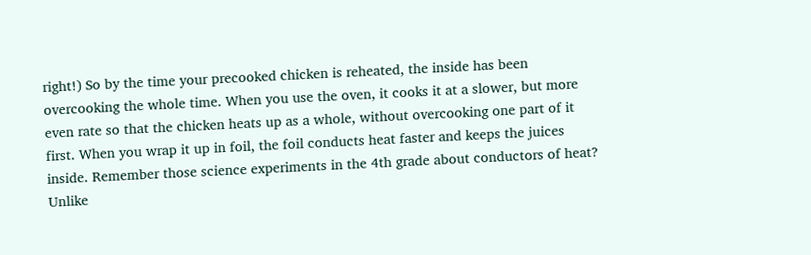right!) So by the time your precooked chicken is reheated, the inside has been overcooking the whole time. When you use the oven, it cooks it at a slower, but more even rate so that the chicken heats up as a whole, without overcooking one part of it first. When you wrap it up in foil, the foil conducts heat faster and keeps the juices inside. Remember those science experiments in the 4th grade about conductors of heat? Unlike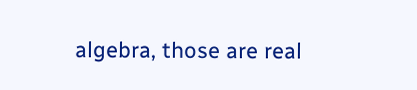algebra, those are real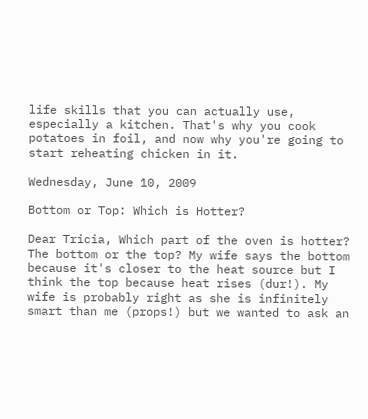life skills that you can actually use, especially a kitchen. That's why you cook potatoes in foil, and now why you're going to start reheating chicken in it.

Wednesday, June 10, 2009

Bottom or Top: Which is Hotter?

Dear Tricia, Which part of the oven is hotter? The bottom or the top? My wife says the bottom because it's closer to the heat source but I think the top because heat rises (dur!). My wife is probably right as she is infinitely smart than me (props!) but we wanted to ask an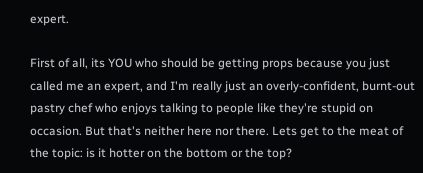expert.

First of all, its YOU who should be getting props because you just called me an expert, and I'm really just an overly-confident, burnt-out pastry chef who enjoys talking to people like they're stupid on occasion. But that's neither here nor there. Lets get to the meat of the topic: is it hotter on the bottom or the top?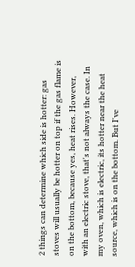2 things can determine which side is hotter: gas stoves will usually be hotter on top if the gas flame is on the bottom, because yes, heat rises. However, with an electric stove, that's not always the case. In my oven, which is electric, its hotter near the heat source, which is on the bottom. But I've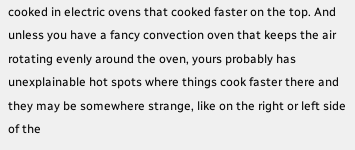cooked in electric ovens that cooked faster on the top. And unless you have a fancy convection oven that keeps the air rotating evenly around the oven, yours probably has unexplainable hot spots where things cook faster there and they may be somewhere strange, like on the right or left side of the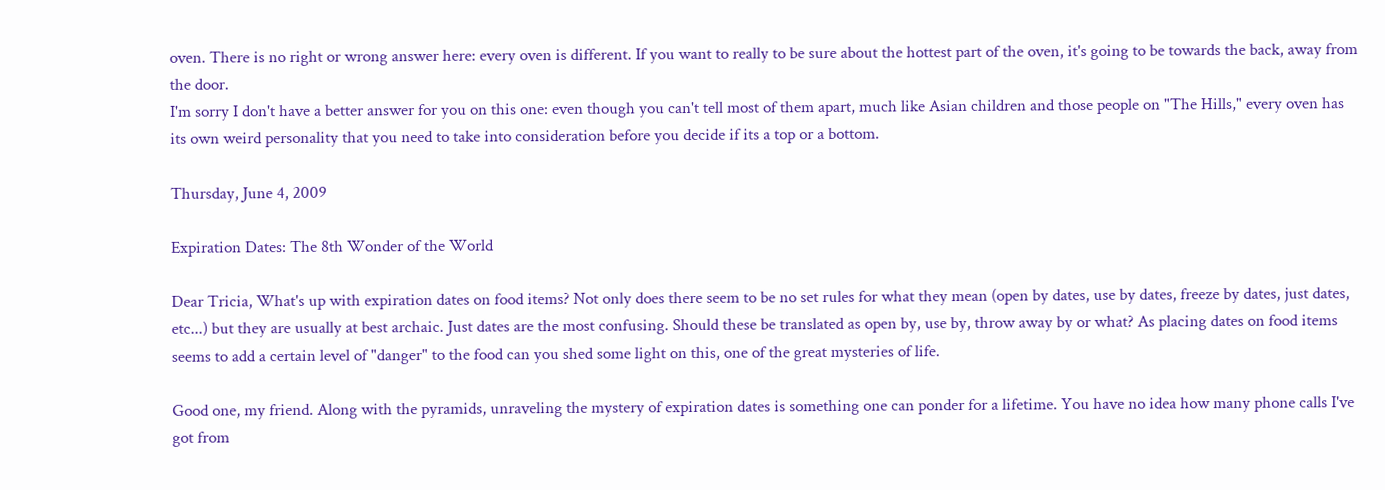oven. There is no right or wrong answer here: every oven is different. If you want to really to be sure about the hottest part of the oven, it's going to be towards the back, away from the door.
I'm sorry I don't have a better answer for you on this one: even though you can't tell most of them apart, much like Asian children and those people on "The Hills," every oven has its own weird personality that you need to take into consideration before you decide if its a top or a bottom.

Thursday, June 4, 2009

Expiration Dates: The 8th Wonder of the World

Dear Tricia, What's up with expiration dates on food items? Not only does there seem to be no set rules for what they mean (open by dates, use by dates, freeze by dates, just dates, etc...) but they are usually at best archaic. Just dates are the most confusing. Should these be translated as open by, use by, throw away by or what? As placing dates on food items seems to add a certain level of "danger" to the food can you shed some light on this, one of the great mysteries of life.

Good one, my friend. Along with the pyramids, unraveling the mystery of expiration dates is something one can ponder for a lifetime. You have no idea how many phone calls I've got from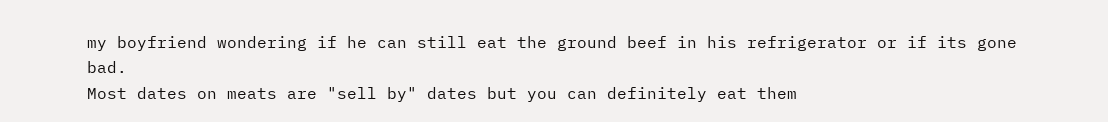my boyfriend wondering if he can still eat the ground beef in his refrigerator or if its gone bad.
Most dates on meats are "sell by" dates but you can definitely eat them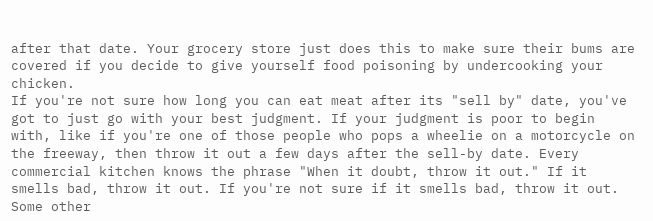after that date. Your grocery store just does this to make sure their bums are covered if you decide to give yourself food poisoning by undercooking your chicken.
If you're not sure how long you can eat meat after its "sell by" date, you've got to just go with your best judgment. If your judgment is poor to begin with, like if you're one of those people who pops a wheelie on a motorcycle on the freeway, then throw it out a few days after the sell-by date. Every commercial kitchen knows the phrase "When it doubt, throw it out." If it smells bad, throw it out. If you're not sure if it smells bad, throw it out. Some other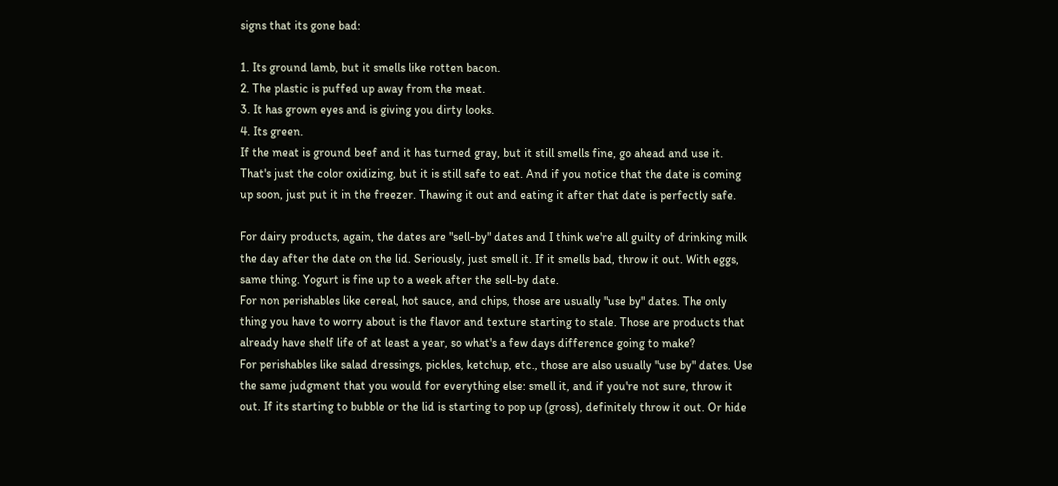signs that its gone bad:

1. Its ground lamb, but it smells like rotten bacon.
2. The plastic is puffed up away from the meat.
3. It has grown eyes and is giving you dirty looks.
4. Its green.
If the meat is ground beef and it has turned gray, but it still smells fine, go ahead and use it. That's just the color oxidizing, but it is still safe to eat. And if you notice that the date is coming up soon, just put it in the freezer. Thawing it out and eating it after that date is perfectly safe.

For dairy products, again, the dates are "sell-by" dates and I think we're all guilty of drinking milk the day after the date on the lid. Seriously, just smell it. If it smells bad, throw it out. With eggs, same thing. Yogurt is fine up to a week after the sell-by date.
For non perishables like cereal, hot sauce, and chips, those are usually "use by" dates. The only thing you have to worry about is the flavor and texture starting to stale. Those are products that already have shelf life of at least a year, so what's a few days difference going to make?
For perishables like salad dressings, pickles, ketchup, etc., those are also usually "use by" dates. Use the same judgment that you would for everything else: smell it, and if you're not sure, throw it out. If its starting to bubble or the lid is starting to pop up (gross), definitely throw it out. Or hide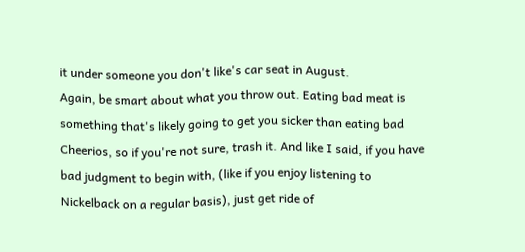it under someone you don't like's car seat in August.
Again, be smart about what you throw out. Eating bad meat is something that's likely going to get you sicker than eating bad Cheerios, so if you're not sure, trash it. And like I said, if you have bad judgment to begin with, (like if you enjoy listening to Nickelback on a regular basis), just get ride of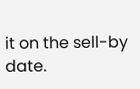it on the sell-by date.